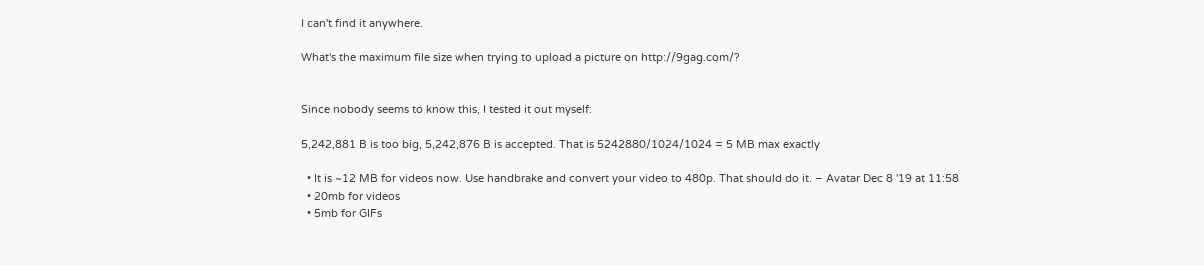I can't find it anywhere.

What's the maximum file size when trying to upload a picture on http://9gag.com/?


Since nobody seems to know this, I tested it out myself:

5,242,881 B is too big, 5,242,876 B is accepted. That is 5242880/1024/1024 = 5 MB max exactly

  • It is ~12 MB for videos now. Use handbrake and convert your video to 480p. That should do it. – Avatar Dec 8 '19 at 11:58
  • 20mb for videos
  • 5mb for GIFs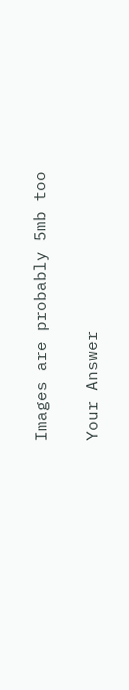Images are probably 5mb too

Your Answer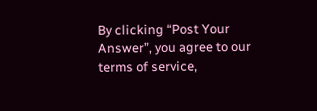By clicking “Post Your Answer”, you agree to our terms of service,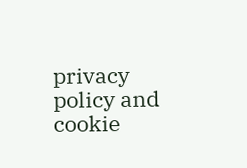privacy policy and cookie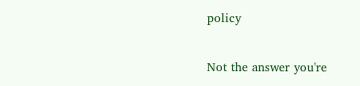policy

Not the answer you're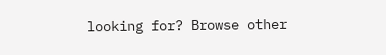looking for? Browse other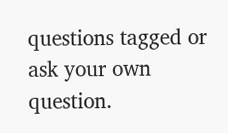questions tagged or ask your own question.